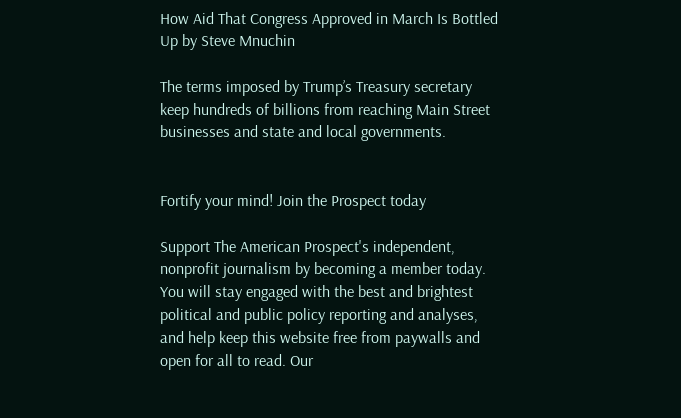How Aid That Congress Approved in March Is Bottled Up by Steve Mnuchin

The terms imposed by Trump’s Treasury secretary keep hundreds of billions from reaching Main Street businesses and state and local governments.


Fortify your mind! Join the Prospect today

Support The American Prospect's independent, nonprofit journalism by becoming a member today. You will stay engaged with the best and brightest political and public policy reporting and analyses, and help keep this website free from paywalls and open for all to read. Our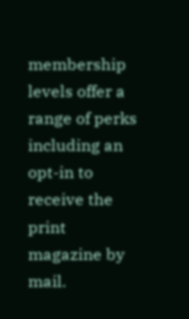membership levels offer a range of perks including an opt-in to receive the print magazine by mail.